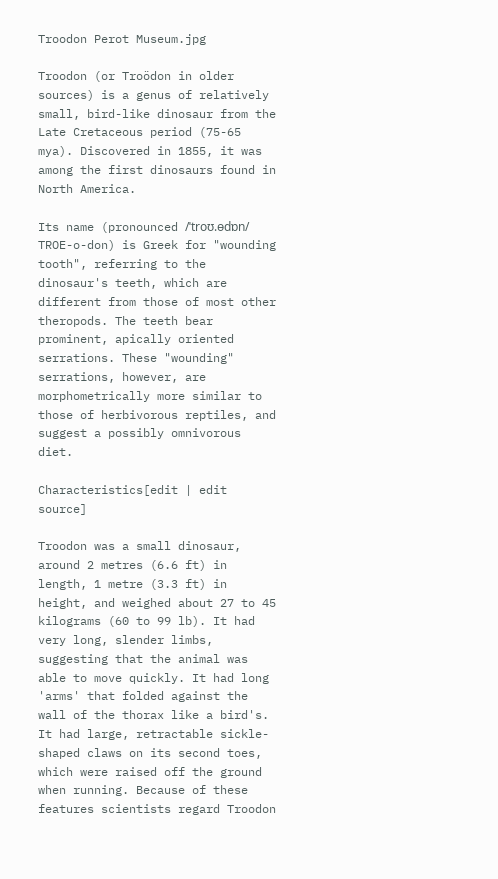Troodon Perot Museum.jpg

Troodon (or Troödon in older sources) is a genus of relatively small, bird-like dinosaur from the Late Cretaceous period (75-65 mya). Discovered in 1855, it was among the first dinosaurs found in North America.

Its name (pronounced /ˈtroʊ.ɵdɒn/ TROE-o-don) is Greek for "wounding tooth", referring to the dinosaur's teeth, which are different from those of most other theropods. The teeth bear prominent, apically oriented serrations. These "wounding" serrations, however, are morphometrically more similar to those of herbivorous reptiles, and suggest a possibly omnivorous diet.

Characteristics[edit | edit source]

Troodon was a small dinosaur, around 2 metres (6.6 ft) in length, 1 metre (3.3 ft) in height, and weighed about 27 to 45 kilograms (60 to 99 lb). It had very long, slender limbs, suggesting that the animal was able to move quickly. It had long 'arms' that folded against the wall of the thorax like a bird's. It had large, retractable sickle-shaped claws on its second toes, which were raised off the ground when running. Because of these features scientists regard Troodon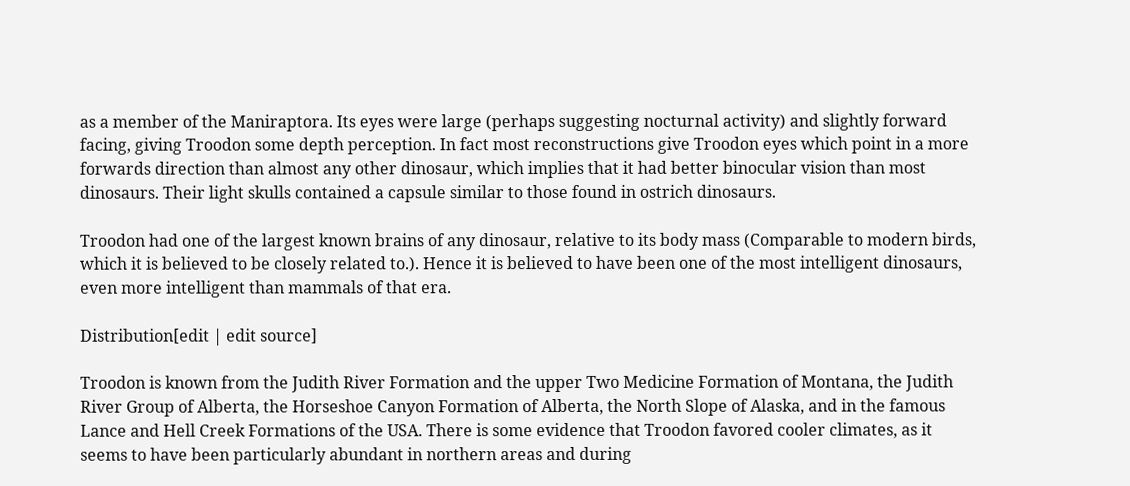as a member of the Maniraptora. Its eyes were large (perhaps suggesting nocturnal activity) and slightly forward facing, giving Troodon some depth perception. In fact most reconstructions give Troodon eyes which point in a more forwards direction than almost any other dinosaur, which implies that it had better binocular vision than most dinosaurs. Their light skulls contained a capsule similar to those found in ostrich dinosaurs.

Troodon had one of the largest known brains of any dinosaur, relative to its body mass (Comparable to modern birds, which it is believed to be closely related to.). Hence it is believed to have been one of the most intelligent dinosaurs, even more intelligent than mammals of that era.

Distribution[edit | edit source]

Troodon is known from the Judith River Formation and the upper Two Medicine Formation of Montana, the Judith River Group of Alberta, the Horseshoe Canyon Formation of Alberta, the North Slope of Alaska, and in the famous Lance and Hell Creek Formations of the USA. There is some evidence that Troodon favored cooler climates, as it seems to have been particularly abundant in northern areas and during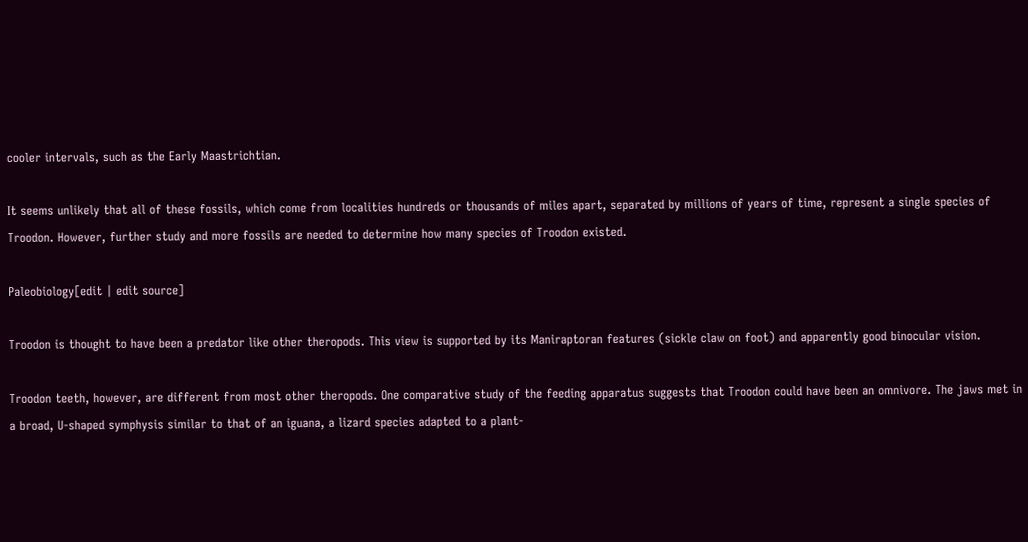cooler intervals, such as the Early Maastrichtian.

It seems unlikely that all of these fossils, which come from localities hundreds or thousands of miles apart, separated by millions of years of time, represent a single species of Troodon. However, further study and more fossils are needed to determine how many species of Troodon existed.

Paleobiology[edit | edit source]

Troodon is thought to have been a predator like other theropods. This view is supported by its Maniraptoran features (sickle claw on foot) and apparently good binocular vision.

Troodon teeth, however, are different from most other theropods. One comparative study of the feeding apparatus suggests that Troodon could have been an omnivore. The jaws met in a broad, U-shaped symphysis similar to that of an iguana, a lizard species adapted to a plant-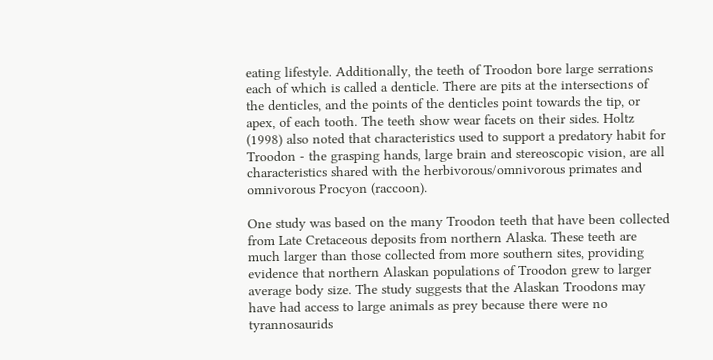eating lifestyle. Additionally, the teeth of Troodon bore large serrations each of which is called a denticle. There are pits at the intersections of the denticles, and the points of the denticles point towards the tip, or apex, of each tooth. The teeth show wear facets on their sides. Holtz (1998) also noted that characteristics used to support a predatory habit for Troodon - the grasping hands, large brain and stereoscopic vision, are all characteristics shared with the herbivorous/omnivorous primates and omnivorous Procyon (raccoon).

One study was based on the many Troodon teeth that have been collected from Late Cretaceous deposits from northern Alaska. These teeth are much larger than those collected from more southern sites, providing evidence that northern Alaskan populations of Troodon grew to larger average body size. The study suggests that the Alaskan Troodons may have had access to large animals as prey because there were no tyrannosaurids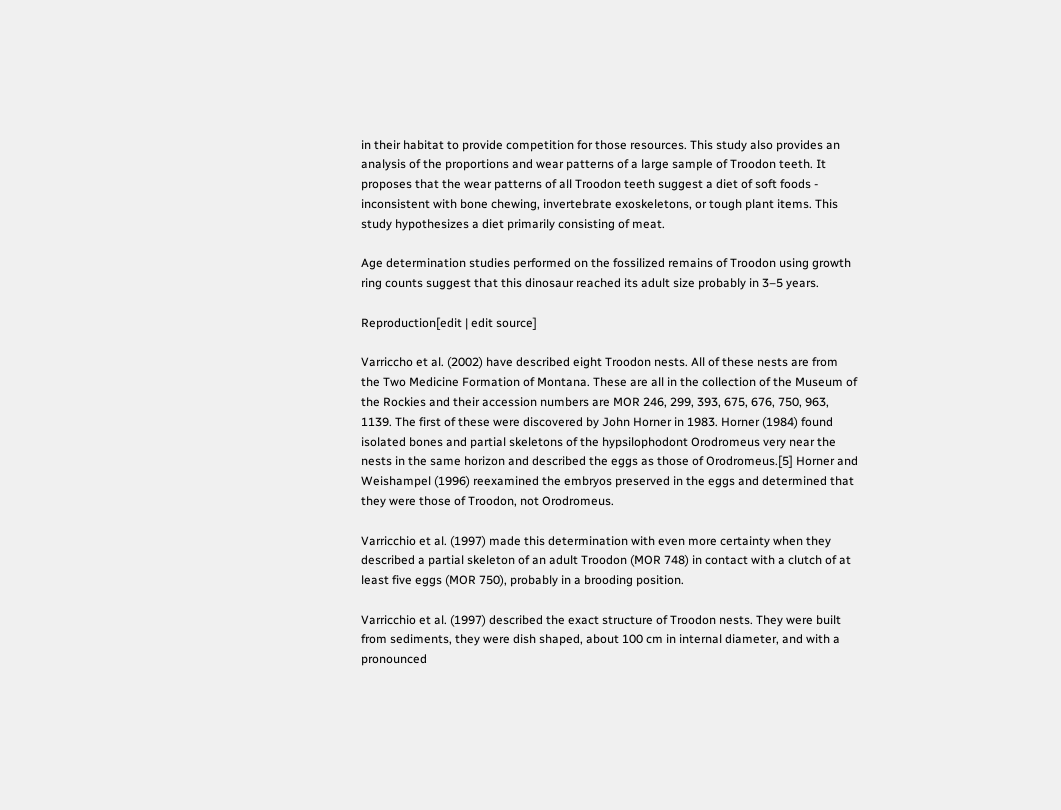in their habitat to provide competition for those resources. This study also provides an analysis of the proportions and wear patterns of a large sample of Troodon teeth. It proposes that the wear patterns of all Troodon teeth suggest a diet of soft foods - inconsistent with bone chewing, invertebrate exoskeletons, or tough plant items. This study hypothesizes a diet primarily consisting of meat.

Age determination studies performed on the fossilized remains of Troodon using growth ring counts suggest that this dinosaur reached its adult size probably in 3–5 years.

Reproduction[edit | edit source]

Varriccho et al. (2002) have described eight Troodon nests. All of these nests are from the Two Medicine Formation of Montana. These are all in the collection of the Museum of the Rockies and their accession numbers are MOR 246, 299, 393, 675, 676, 750, 963, 1139. The first of these were discovered by John Horner in 1983. Horner (1984) found isolated bones and partial skeletons of the hypsilophodont Orodromeus very near the nests in the same horizon and described the eggs as those of Orodromeus.[5] Horner and Weishampel (1996) reexamined the embryos preserved in the eggs and determined that they were those of Troodon, not Orodromeus.

Varricchio et al. (1997) made this determination with even more certainty when they described a partial skeleton of an adult Troodon (MOR 748) in contact with a clutch of at least five eggs (MOR 750), probably in a brooding position.

Varricchio et al. (1997) described the exact structure of Troodon nests. They were built from sediments, they were dish shaped, about 100 cm in internal diameter, and with a pronounced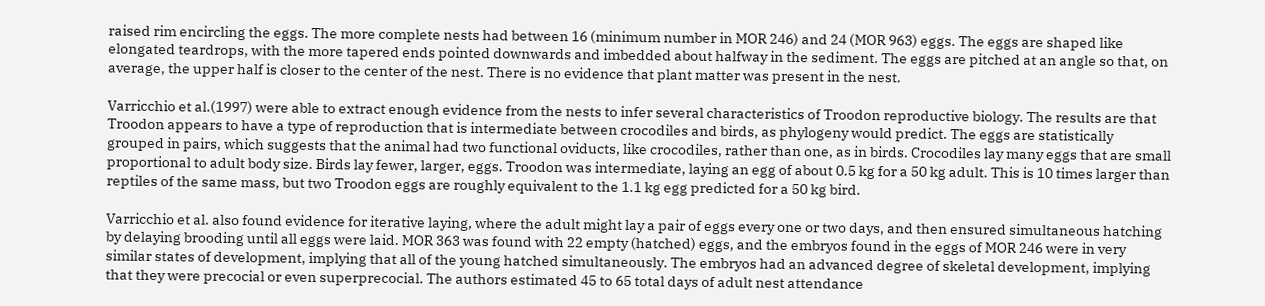raised rim encircling the eggs. The more complete nests had between 16 (minimum number in MOR 246) and 24 (MOR 963) eggs. The eggs are shaped like elongated teardrops, with the more tapered ends pointed downwards and imbedded about halfway in the sediment. The eggs are pitched at an angle so that, on average, the upper half is closer to the center of the nest. There is no evidence that plant matter was present in the nest.

Varricchio et al.(1997) were able to extract enough evidence from the nests to infer several characteristics of Troodon reproductive biology. The results are that Troodon appears to have a type of reproduction that is intermediate between crocodiles and birds, as phylogeny would predict. The eggs are statistically grouped in pairs, which suggests that the animal had two functional oviducts, like crocodiles, rather than one, as in birds. Crocodiles lay many eggs that are small proportional to adult body size. Birds lay fewer, larger, eggs. Troodon was intermediate, laying an egg of about 0.5 kg for a 50 kg adult. This is 10 times larger than reptiles of the same mass, but two Troodon eggs are roughly equivalent to the 1.1 kg egg predicted for a 50 kg bird.

Varricchio et al. also found evidence for iterative laying, where the adult might lay a pair of eggs every one or two days, and then ensured simultaneous hatching by delaying brooding until all eggs were laid. MOR 363 was found with 22 empty (hatched) eggs, and the embryos found in the eggs of MOR 246 were in very similar states of development, implying that all of the young hatched simultaneously. The embryos had an advanced degree of skeletal development, implying that they were precocial or even superprecocial. The authors estimated 45 to 65 total days of adult nest attendance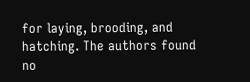for laying, brooding, and hatching. The authors found no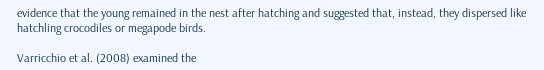evidence that the young remained in the nest after hatching and suggested that, instead, they dispersed like hatchling crocodiles or megapode birds.

Varricchio et al. (2008) examined the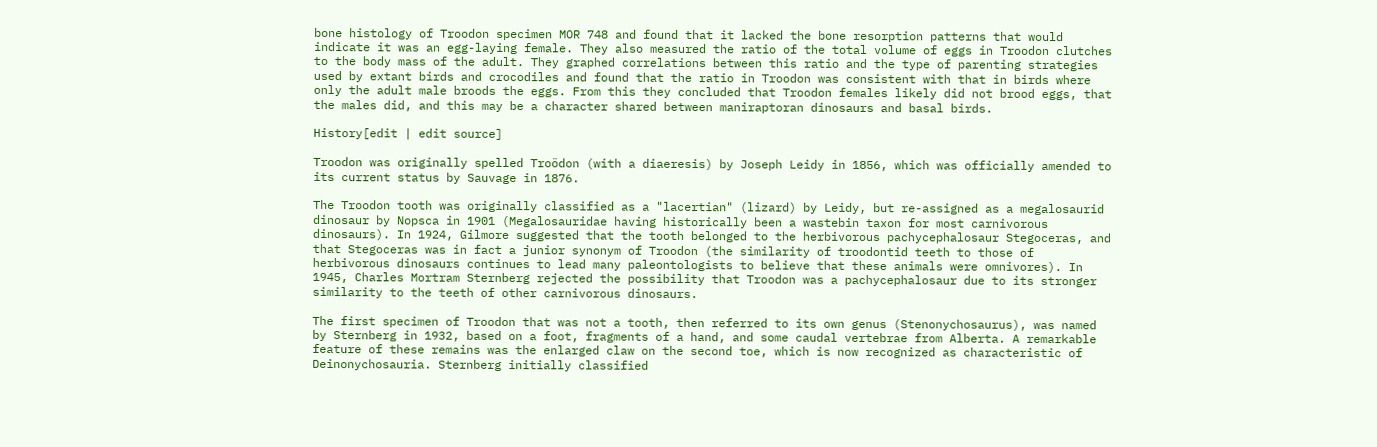bone histology of Troodon specimen MOR 748 and found that it lacked the bone resorption patterns that would indicate it was an egg-laying female. They also measured the ratio of the total volume of eggs in Troodon clutches to the body mass of the adult. They graphed correlations between this ratio and the type of parenting strategies used by extant birds and crocodiles and found that the ratio in Troodon was consistent with that in birds where only the adult male broods the eggs. From this they concluded that Troodon females likely did not brood eggs, that the males did, and this may be a character shared between maniraptoran dinosaurs and basal birds.

History[edit | edit source]

Troodon was originally spelled Troödon (with a diaeresis) by Joseph Leidy in 1856, which was officially amended to its current status by Sauvage in 1876.

The Troodon tooth was originally classified as a "lacertian" (lizard) by Leidy, but re-assigned as a megalosaurid dinosaur by Nopsca in 1901 (Megalosauridae having historically been a wastebin taxon for most carnivorous dinosaurs). In 1924, Gilmore suggested that the tooth belonged to the herbivorous pachycephalosaur Stegoceras, and that Stegoceras was in fact a junior synonym of Troodon (the similarity of troodontid teeth to those of herbivorous dinosaurs continues to lead many paleontologists to believe that these animals were omnivores). In 1945, Charles Mortram Sternberg rejected the possibility that Troodon was a pachycephalosaur due to its stronger similarity to the teeth of other carnivorous dinosaurs.

The first specimen of Troodon that was not a tooth, then referred to its own genus (Stenonychosaurus), was named by Sternberg in 1932, based on a foot, fragments of a hand, and some caudal vertebrae from Alberta. A remarkable feature of these remains was the enlarged claw on the second toe, which is now recognized as characteristic of Deinonychosauria. Sternberg initially classified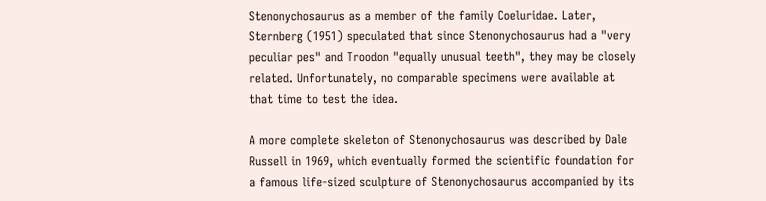Stenonychosaurus as a member of the family Coeluridae. Later, Sternberg (1951) speculated that since Stenonychosaurus had a "very peculiar pes" and Troodon "equally unusual teeth", they may be closely related. Unfortunately, no comparable specimens were available at that time to test the idea.

A more complete skeleton of Stenonychosaurus was described by Dale Russell in 1969, which eventually formed the scientific foundation for a famous life-sized sculpture of Stenonychosaurus accompanied by its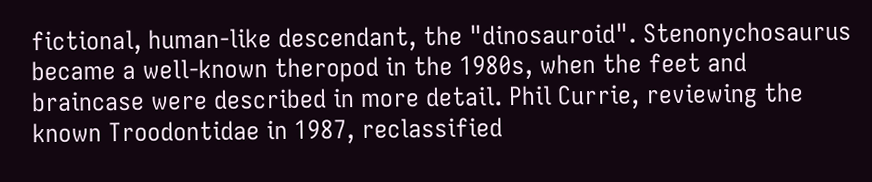fictional, human-like descendant, the "dinosauroid". Stenonychosaurus became a well-known theropod in the 1980s, when the feet and braincase were described in more detail. Phil Currie, reviewing the known Troodontidae in 1987, reclassified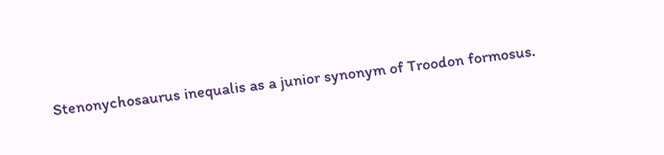Stenonychosaurus inequalis as a junior synonym of Troodon formosus.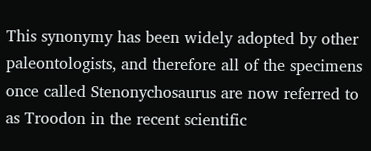This synonymy has been widely adopted by other paleontologists, and therefore all of the specimens once called Stenonychosaurus are now referred to as Troodon in the recent scientific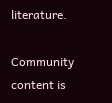literature.

Community content is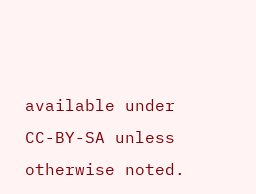available under CC-BY-SA unless otherwise noted.